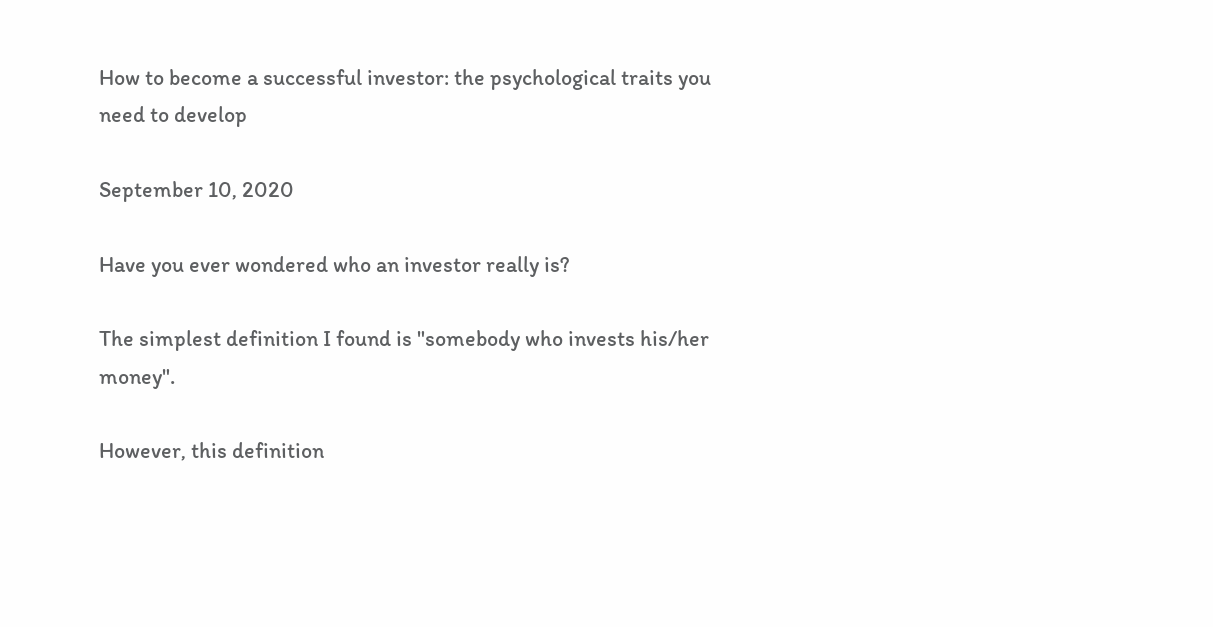How to become a successful investor: the psychological traits you need to develop

September 10, 2020

Have you ever wondered who an investor really is?

The simplest definition I found is "somebody who invests his/her money".

However, this definition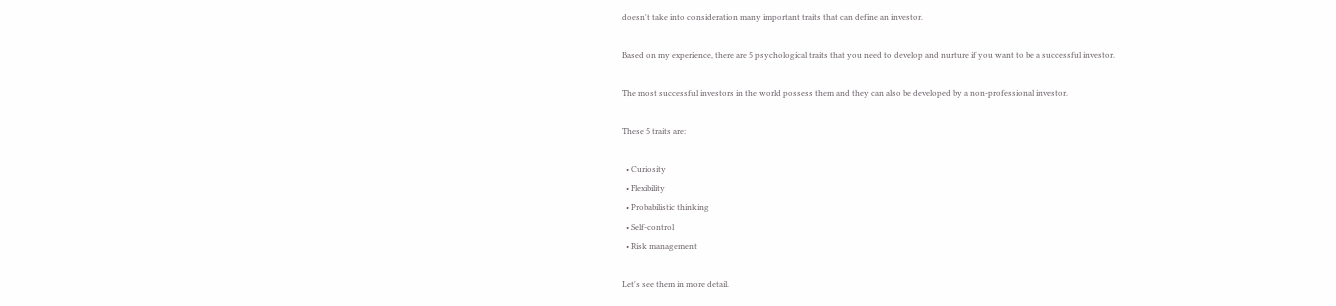doesn't take into consideration many important traits that can define an investor.

Based on my experience, there are 5 psychological traits that you need to develop and nurture if you want to be a successful investor.

The most successful investors in the world possess them and they can also be developed by a non-professional investor.

These 5 traits are:

  • Curiosity
  • Flexibility
  • Probabilistic thinking
  • Self-control
  • Risk management

Let's see them in more detail.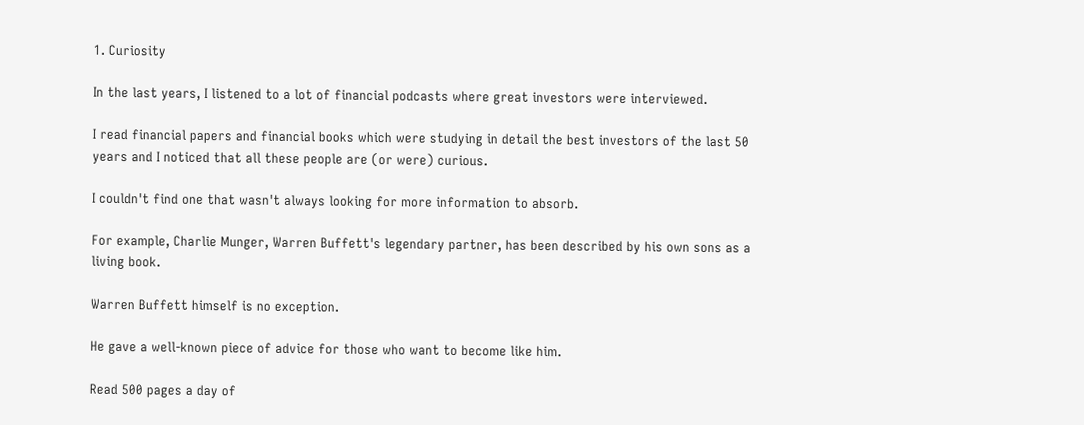1. Curiosity

In the last years, I listened to a lot of financial podcasts where great investors were interviewed.

I read financial papers and financial books which were studying in detail the best investors of the last 50 years and I noticed that all these people are (or were) curious.

I couldn't find one that wasn't always looking for more information to absorb.

For example, Charlie Munger, Warren Buffett's legendary partner, has been described by his own sons as a living book.

Warren Buffett himself is no exception.

He gave a well-known piece of advice for those who want to become like him.

Read 500 pages a day of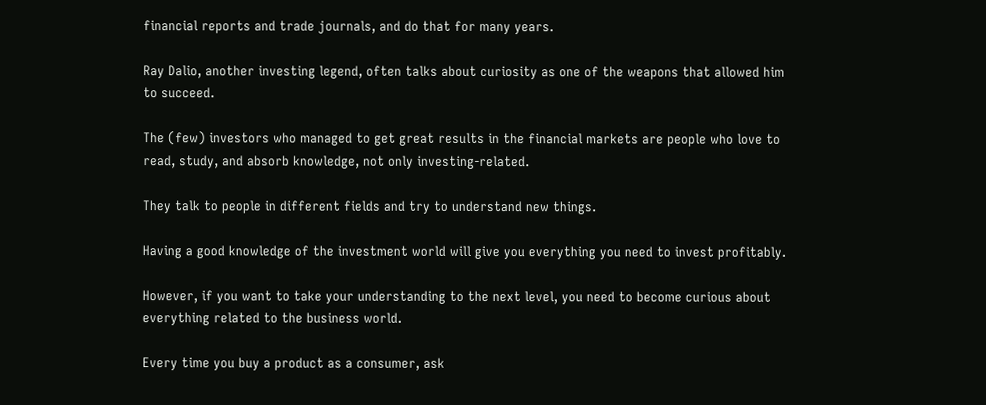financial reports and trade journals, and do that for many years.

Ray Dalio, another investing legend, often talks about curiosity as one of the weapons that allowed him to succeed.

The (few) investors who managed to get great results in the financial markets are people who love to read, study, and absorb knowledge, not only investing-related.

They talk to people in different fields and try to understand new things.

Having a good knowledge of the investment world will give you everything you need to invest profitably.

However, if you want to take your understanding to the next level, you need to become curious about everything related to the business world.

Every time you buy a product as a consumer, ask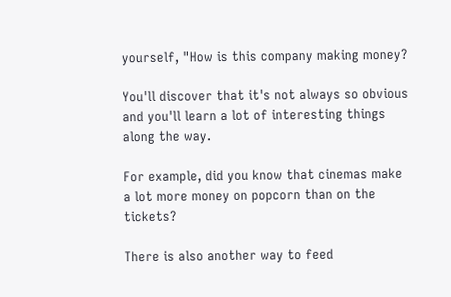yourself, "How is this company making money?

You'll discover that it's not always so obvious and you'll learn a lot of interesting things along the way.

For example, did you know that cinemas make a lot more money on popcorn than on the tickets?

There is also another way to feed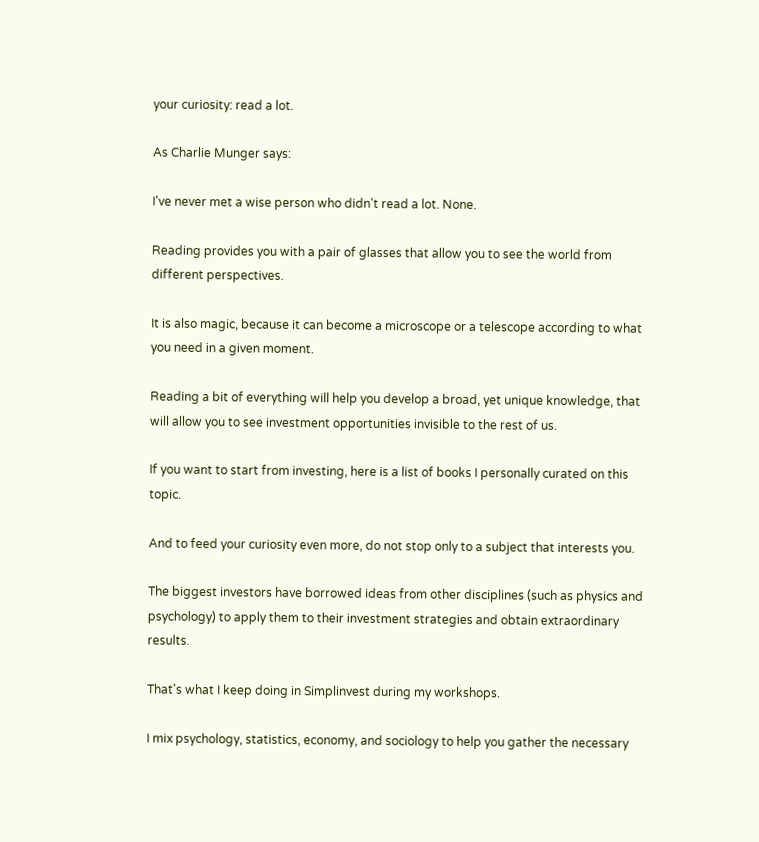your curiosity: read a lot.

As Charlie Munger says:

I've never met a wise person who didn't read a lot. None.

Reading provides you with a pair of glasses that allow you to see the world from different perspectives.

It is also magic, because it can become a microscope or a telescope according to what you need in a given moment.

Reading a bit of everything will help you develop a broad, yet unique knowledge, that will allow you to see investment opportunities invisible to the rest of us.

If you want to start from investing, here is a list of books I personally curated on this topic.

And to feed your curiosity even more, do not stop only to a subject that interests you.

The biggest investors have borrowed ideas from other disciplines (such as physics and psychology) to apply them to their investment strategies and obtain extraordinary results.

That's what I keep doing in Simplinvest during my workshops.

I mix psychology, statistics, economy, and sociology to help you gather the necessary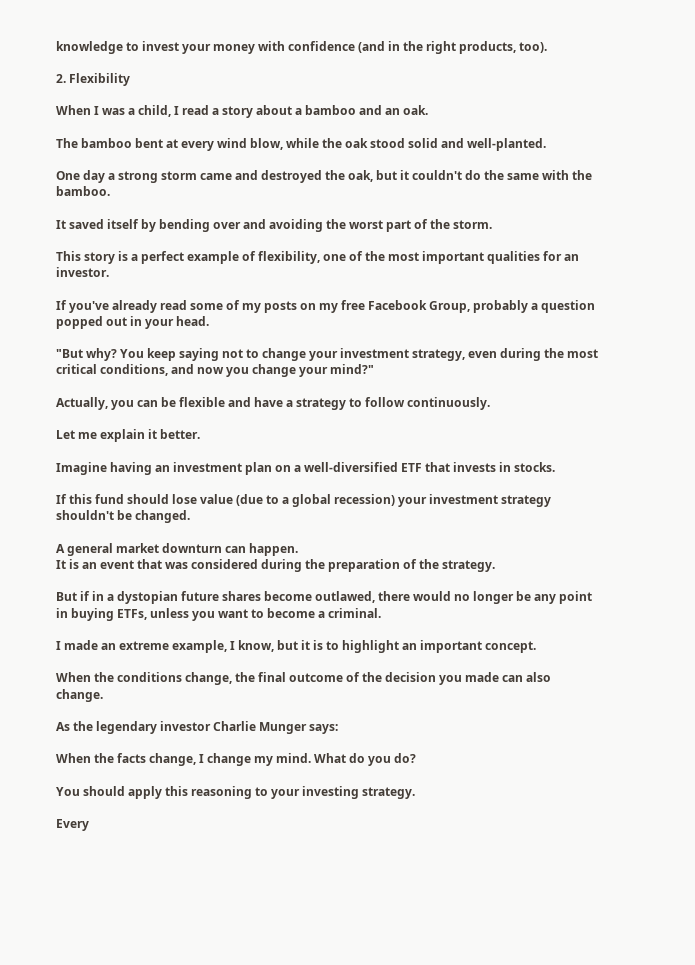knowledge to invest your money with confidence (and in the right products, too).

2. Flexibility

When I was a child, I read a story about a bamboo and an oak.

The bamboo bent at every wind blow, while the oak stood solid and well-planted.

One day a strong storm came and destroyed the oak, but it couldn't do the same with the bamboo.

It saved itself by bending over and avoiding the worst part of the storm.

This story is a perfect example of flexibility, one of the most important qualities for an investor.

If you've already read some of my posts on my free Facebook Group, probably a question popped out in your head.

"But why? You keep saying not to change your investment strategy, even during the most critical conditions, and now you change your mind?"

Actually, you can be flexible and have a strategy to follow continuously.

Let me explain it better.

Imagine having an investment plan on a well-diversified ETF that invests in stocks.

If this fund should lose value (due to a global recession) your investment strategy shouldn't be changed.

A general market downturn can happen.
It is an event that was considered during the preparation of the strategy.

But if in a dystopian future shares become outlawed, there would no longer be any point in buying ETFs, unless you want to become a criminal.

I made an extreme example, I know, but it is to highlight an important concept.

When the conditions change, the final outcome of the decision you made can also change.

As the legendary investor Charlie Munger says:

When the facts change, I change my mind. What do you do?

You should apply this reasoning to your investing strategy.

Every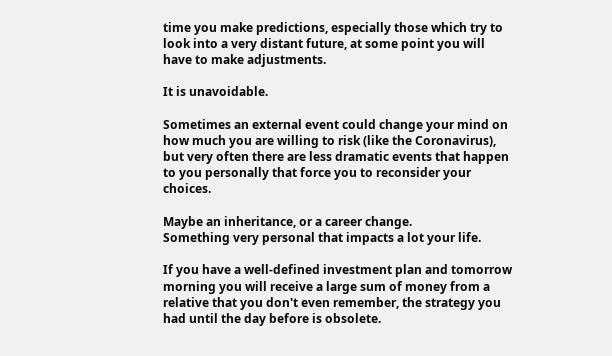time you make predictions, especially those which try to look into a very distant future, at some point you will have to make adjustments.

It is unavoidable.

Sometimes an external event could change your mind on how much you are willing to risk (like the Coronavirus), but very often there are less dramatic events that happen to you personally that force you to reconsider your choices.

Maybe an inheritance, or a career change.
Something very personal that impacts a lot your life.

If you have a well-defined investment plan and tomorrow morning you will receive a large sum of money from a relative that you don't even remember, the strategy you had until the day before is obsolete.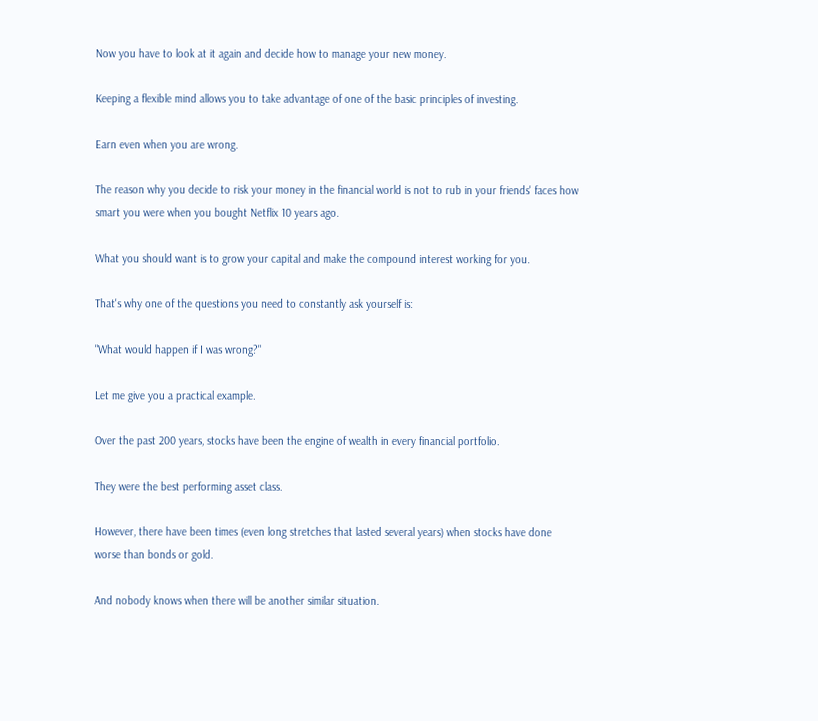Now you have to look at it again and decide how to manage your new money.

Keeping a flexible mind allows you to take advantage of one of the basic principles of investing.

Earn even when you are wrong.

The reason why you decide to risk your money in the financial world is not to rub in your friends' faces how smart you were when you bought Netflix 10 years ago.

What you should want is to grow your capital and make the compound interest working for you.

That's why one of the questions you need to constantly ask yourself is:

"What would happen if I was wrong?"

Let me give you a practical example.

Over the past 200 years, stocks have been the engine of wealth in every financial portfolio.

They were the best performing asset class.

However, there have been times (even long stretches that lasted several years) when stocks have done worse than bonds or gold.

And nobody knows when there will be another similar situation.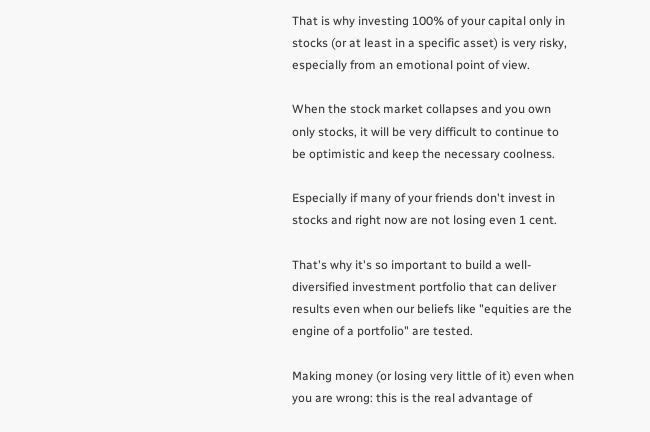That is why investing 100% of your capital only in stocks (or at least in a specific asset) is very risky, especially from an emotional point of view.

When the stock market collapses and you own only stocks, it will be very difficult to continue to be optimistic and keep the necessary coolness.

Especially if many of your friends don't invest in stocks and right now are not losing even 1 cent.

That's why it's so important to build a well-diversified investment portfolio that can deliver results even when our beliefs like "equities are the engine of a portfolio" are tested.

Making money (or losing very little of it) even when you are wrong: this is the real advantage of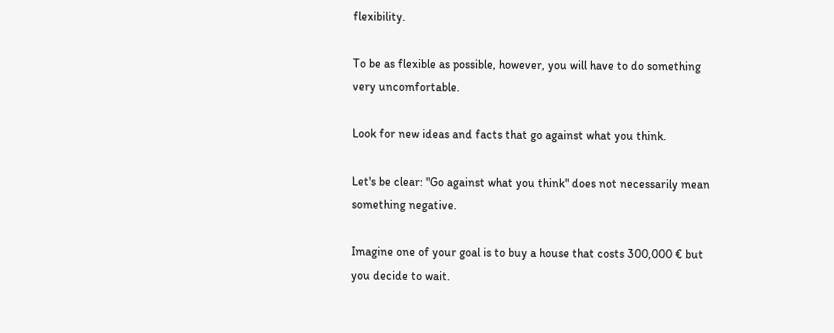flexibility.

To be as flexible as possible, however, you will have to do something very uncomfortable.

Look for new ideas and facts that go against what you think.

Let's be clear: "Go against what you think" does not necessarily mean something negative.

Imagine one of your goal is to buy a house that costs 300,000 € but you decide to wait.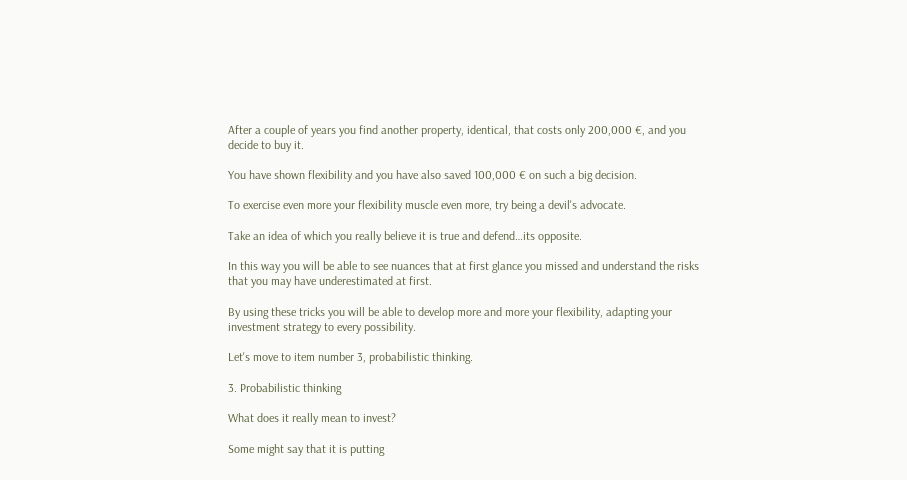After a couple of years you find another property, identical, that costs only 200,000 €, and you decide to buy it.

You have shown flexibility and you have also saved 100,000 € on such a big decision.

To exercise even more your flexibility muscle even more, try being a devil's advocate.

Take an idea of which you really believe it is true and defend…its opposite.

In this way you will be able to see nuances that at first glance you missed and understand the risks that you may have underestimated at first.

By using these tricks you will be able to develop more and more your flexibility, adapting your investment strategy to every possibility.

Let's move to item number 3, probabilistic thinking.

3. Probabilistic thinking

What does it really mean to invest?

Some might say that it is putting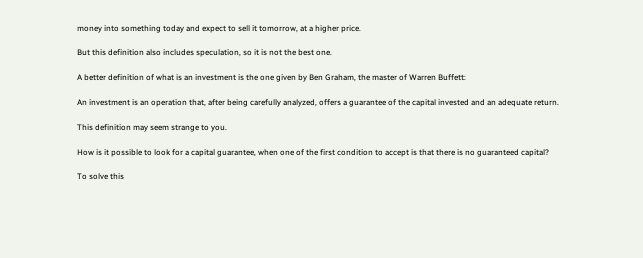money into something today and expect to sell it tomorrow, at a higher price.

But this definition also includes speculation, so it is not the best one.

A better definition of what is an investment is the one given by Ben Graham, the master of Warren Buffett:

An investment is an operation that, after being carefully analyzed, offers a guarantee of the capital invested and an adequate return.

This definition may seem strange to you.

How is it possible to look for a capital guarantee, when one of the first condition to accept is that there is no guaranteed capital?

To solve this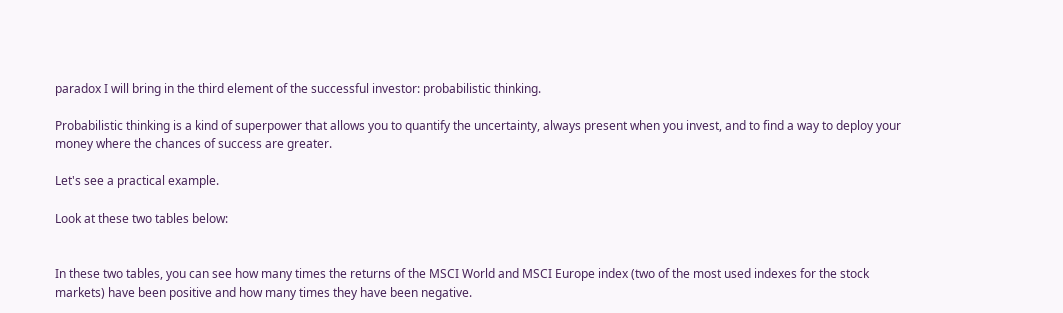paradox I will bring in the third element of the successful investor: probabilistic thinking.

Probabilistic thinking is a kind of superpower that allows you to quantify the uncertainty, always present when you invest, and to find a way to deploy your money where the chances of success are greater.

Let's see a practical example.

Look at these two tables below:


In these two tables, you can see how many times the returns of the MSCI World and MSCI Europe index (two of the most used indexes for the stock markets) have been positive and how many times they have been negative.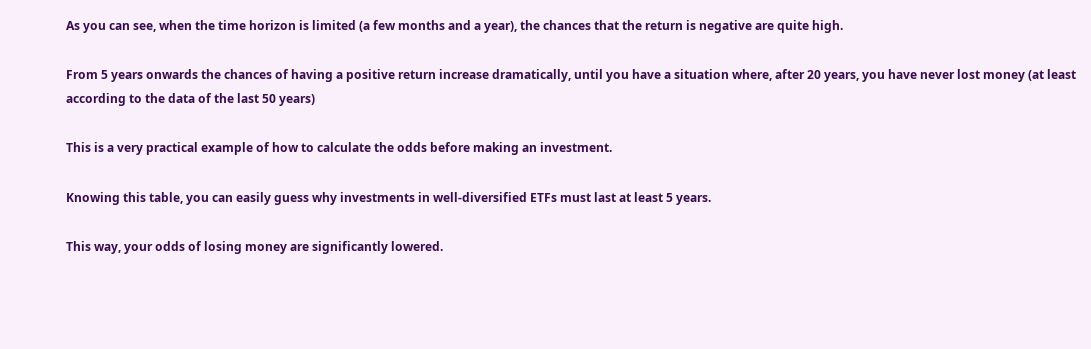As you can see, when the time horizon is limited (a few months and a year), the chances that the return is negative are quite high.

From 5 years onwards the chances of having a positive return increase dramatically, until you have a situation where, after 20 years, you have never lost money (at least according to the data of the last 50 years)

This is a very practical example of how to calculate the odds before making an investment.

Knowing this table, you can easily guess why investments in well-diversified ETFs must last at least 5 years.

This way, your odds of losing money are significantly lowered.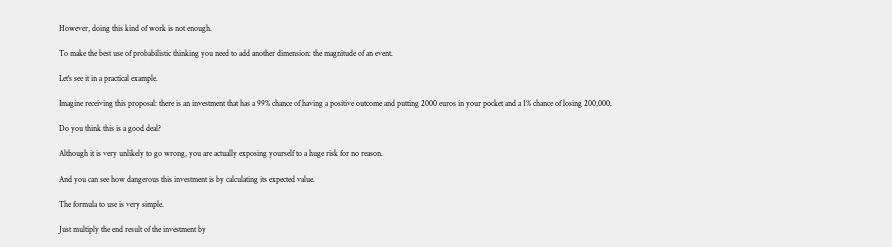However, doing this kind of work is not enough.

To make the best use of probabilistic thinking you need to add another dimension: the magnitude of an event.

Let's see it in a practical example.

Imagine receiving this proposal: there is an investment that has a 99% chance of having a positive outcome and putting 2000 euros in your pocket and a 1% chance of losing 200,000.

Do you think this is a good deal?

Although it is very unlikely to go wrong, you are actually exposing yourself to a huge risk for no reason.

And you can see how dangerous this investment is by calculating its expected value.

The formula to use is very simple.

Just multiply the end result of the investment by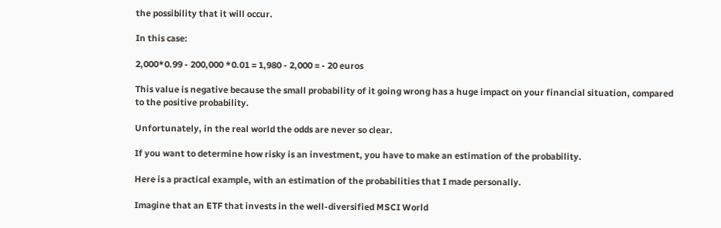the possibility that it will occur.

In this case:

2,000*0.99 - 200,000 *0.01 = 1,980 - 2,000 = - 20 euros

This value is negative because the small probability of it going wrong has a huge impact on your financial situation, compared to the positive probability.

Unfortunately, in the real world the odds are never so clear.

If you want to determine how risky is an investment, you have to make an estimation of the probability.

Here is a practical example, with an estimation of the probabilities that I made personally.

Imagine that an ETF that invests in the well-diversified MSCI World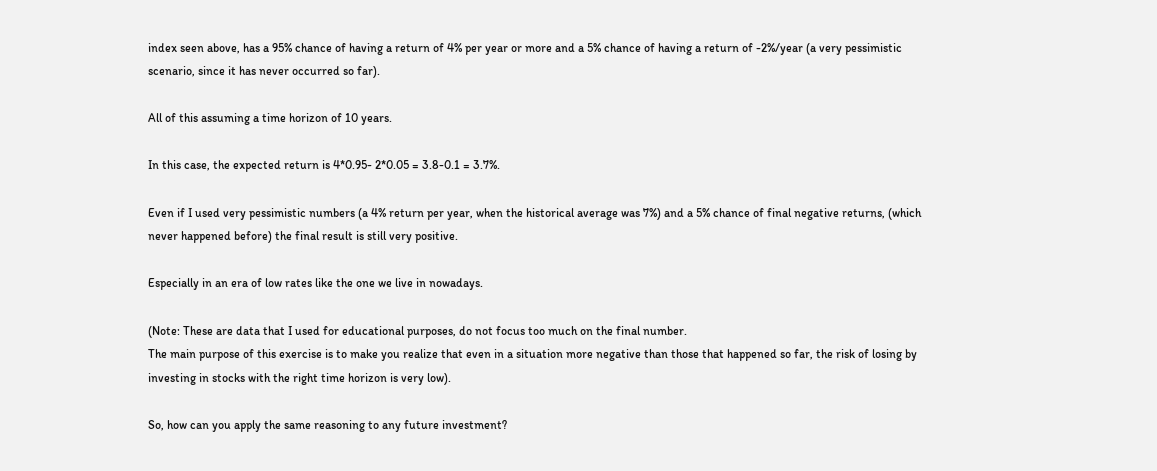index seen above, has a 95% chance of having a return of 4% per year or more and a 5% chance of having a return of -2%/year (a very pessimistic scenario, since it has never occurred so far).

All of this assuming a time horizon of 10 years.

In this case, the expected return is 4*0.95- 2*0.05 = 3.8-0.1 = 3.7%.

Even if I used very pessimistic numbers (a 4% return per year, when the historical average was 7%) and a 5% chance of final negative returns, (which never happened before) the final result is still very positive.

Especially in an era of low rates like the one we live in nowadays.

(Note: These are data that I used for educational purposes, do not focus too much on the final number.
The main purpose of this exercise is to make you realize that even in a situation more negative than those that happened so far, the risk of losing by investing in stocks with the right time horizon is very low).

So, how can you apply the same reasoning to any future investment?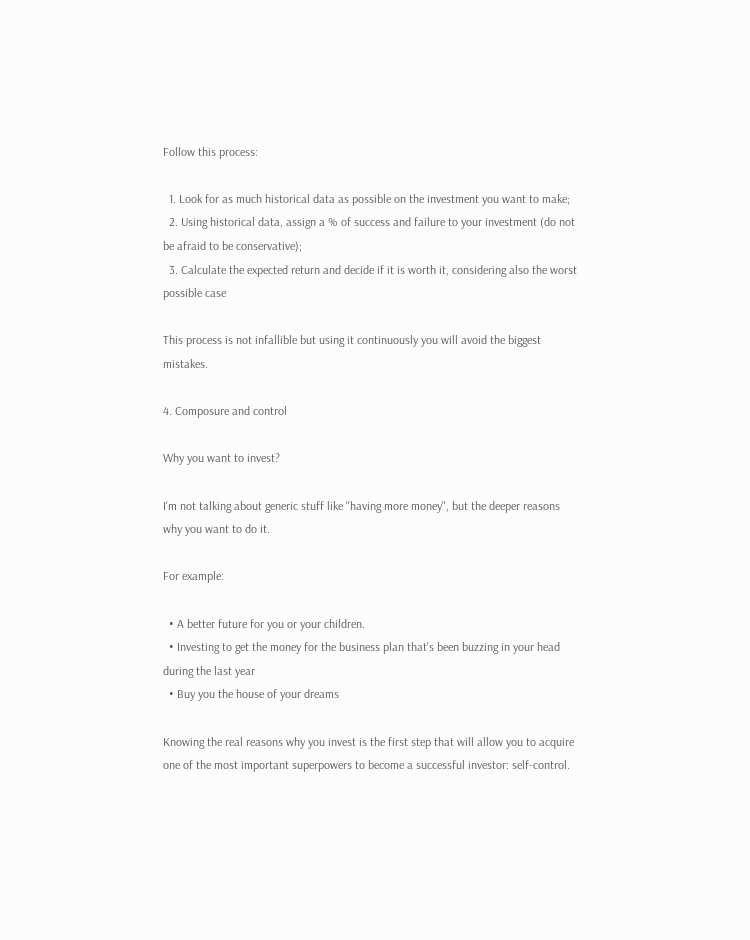Follow this process:

  1. Look for as much historical data as possible on the investment you want to make;
  2. Using historical data, assign a % of success and failure to your investment (do not be afraid to be conservative);
  3. Calculate the expected return and decide if it is worth it, considering also the worst possible case

This process is not infallible but using it continuously you will avoid the biggest mistakes.

4. Composure and control

Why you want to invest?

I'm not talking about generic stuff like "having more money", but the deeper reasons why you want to do it.

For example:

  • A better future for you or your children.
  • Investing to get the money for the business plan that's been buzzing in your head during the last year
  • Buy you the house of your dreams

Knowing the real reasons why you invest is the first step that will allow you to acquire one of the most important superpowers to become a successful investor: self-control.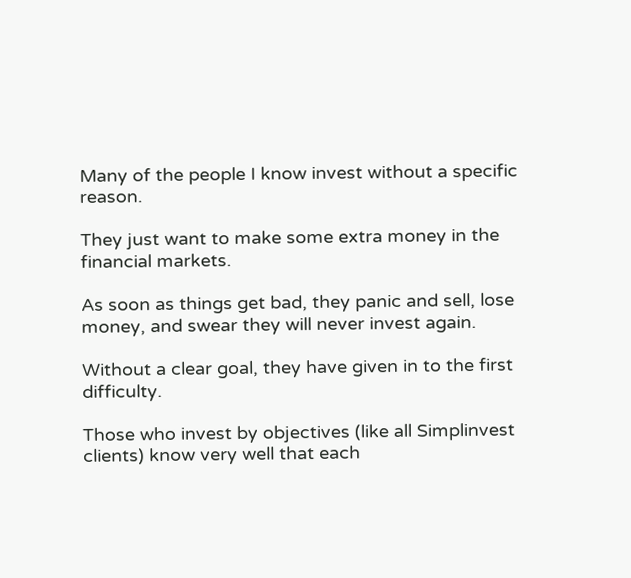Many of the people I know invest without a specific reason.

They just want to make some extra money in the financial markets.

As soon as things get bad, they panic and sell, lose money, and swear they will never invest again.

Without a clear goal, they have given in to the first difficulty.

Those who invest by objectives (like all Simplinvest clients) know very well that each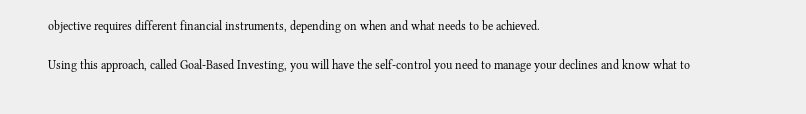objective requires different financial instruments, depending on when and what needs to be achieved.

Using this approach, called Goal-Based Investing, you will have the self-control you need to manage your declines and know what to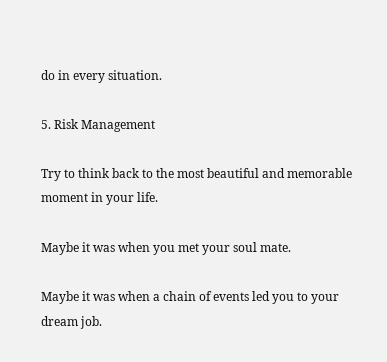do in every situation.

5. Risk Management

Try to think back to the most beautiful and memorable moment in your life.

Maybe it was when you met your soul mate.

Maybe it was when a chain of events led you to your dream job.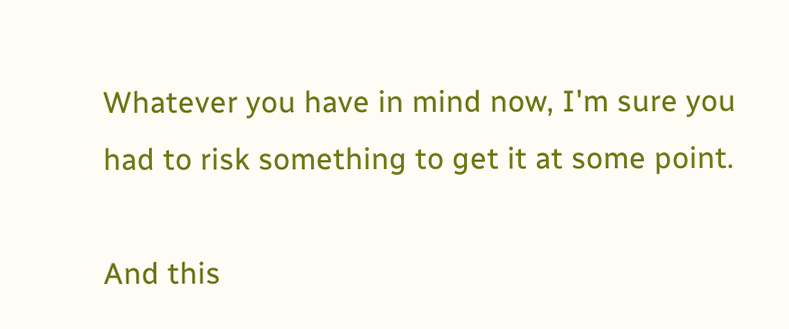Whatever you have in mind now, I'm sure you had to risk something to get it at some point.

And this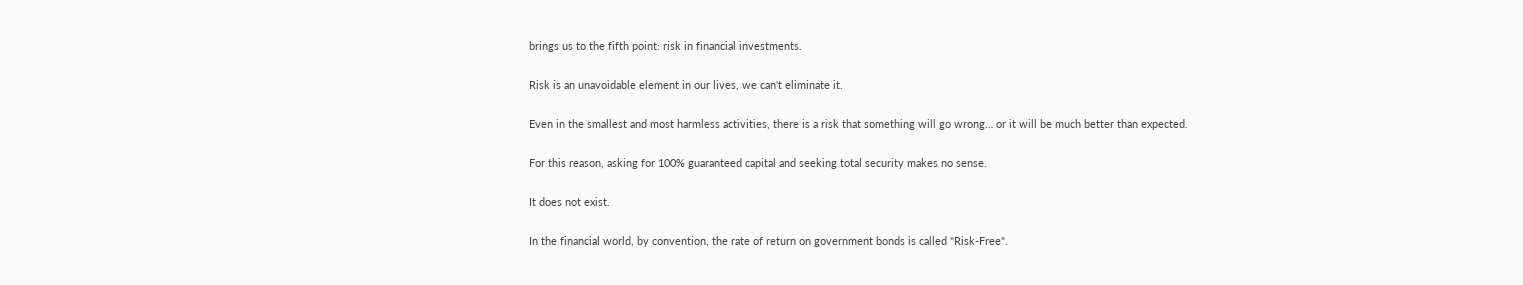brings us to the fifth point: risk in financial investments.

Risk is an unavoidable element in our lives, we can't eliminate it.

Even in the smallest and most harmless activities, there is a risk that something will go wrong… or it will be much better than expected.

For this reason, asking for 100% guaranteed capital and seeking total security makes no sense.

It does not exist.

In the financial world, by convention, the rate of return on government bonds is called "Risk-Free".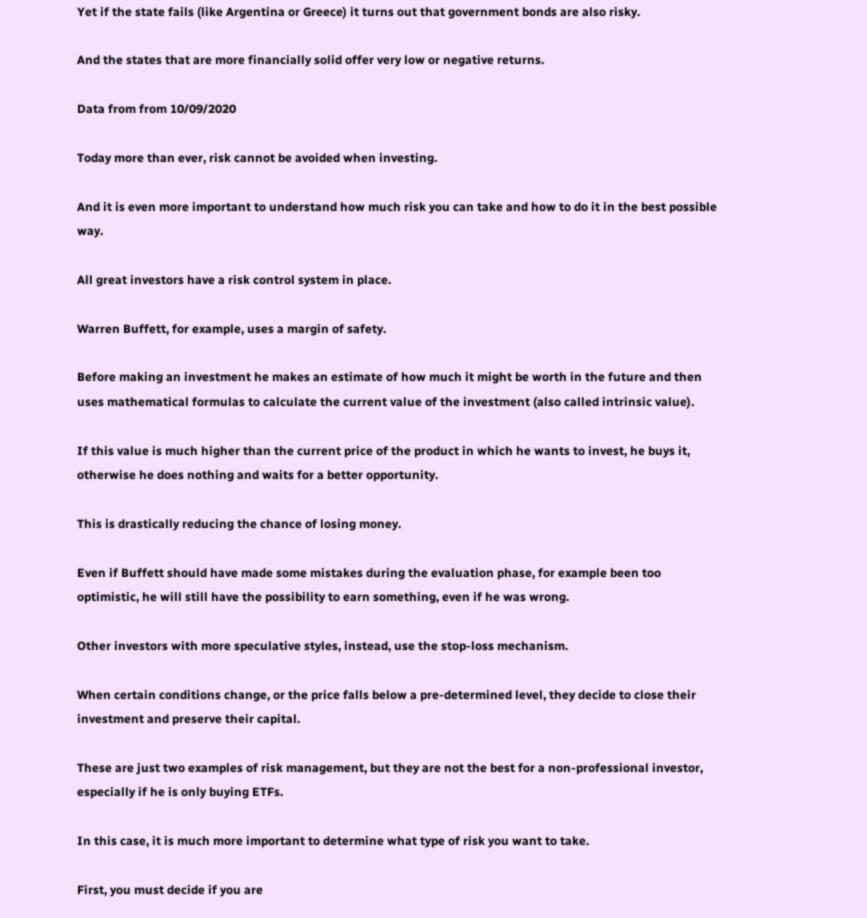Yet if the state fails (like Argentina or Greece) it turns out that government bonds are also risky.

And the states that are more financially solid offer very low or negative returns.

Data from from 10/09/2020

Today more than ever, risk cannot be avoided when investing.

And it is even more important to understand how much risk you can take and how to do it in the best possible way.

All great investors have a risk control system in place.

Warren Buffett, for example, uses a margin of safety.

Before making an investment he makes an estimate of how much it might be worth in the future and then uses mathematical formulas to calculate the current value of the investment (also called intrinsic value).

If this value is much higher than the current price of the product in which he wants to invest, he buys it, otherwise he does nothing and waits for a better opportunity.

This is drastically reducing the chance of losing money.

Even if Buffett should have made some mistakes during the evaluation phase, for example been too optimistic, he will still have the possibility to earn something, even if he was wrong.

Other investors with more speculative styles, instead, use the stop-loss mechanism.

When certain conditions change, or the price falls below a pre-determined level, they decide to close their investment and preserve their capital.

These are just two examples of risk management, but they are not the best for a non-professional investor, especially if he is only buying ETFs.

In this case, it is much more important to determine what type of risk you want to take.

First, you must decide if you are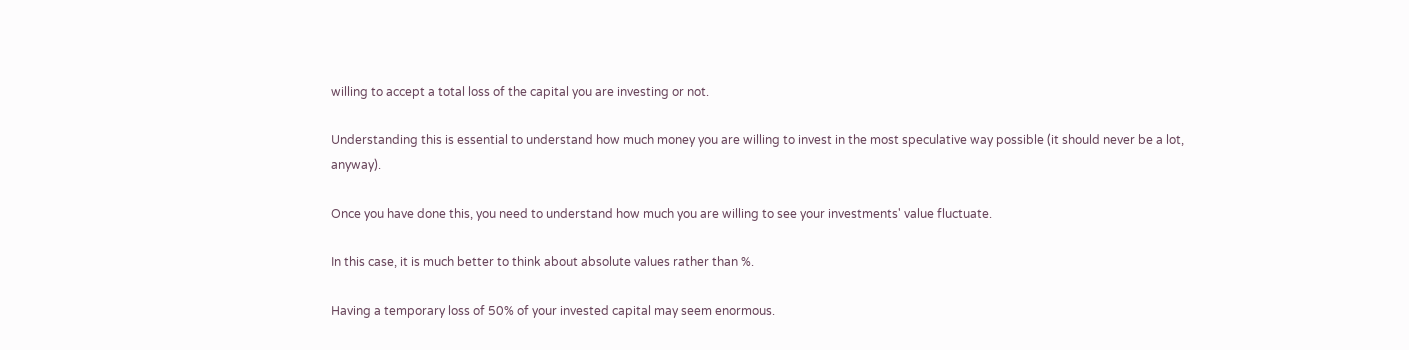willing to accept a total loss of the capital you are investing or not.

Understanding this is essential to understand how much money you are willing to invest in the most speculative way possible (it should never be a lot, anyway).

Once you have done this, you need to understand how much you are willing to see your investments' value fluctuate.

In this case, it is much better to think about absolute values rather than %.

Having a temporary loss of 50% of your invested capital may seem enormous.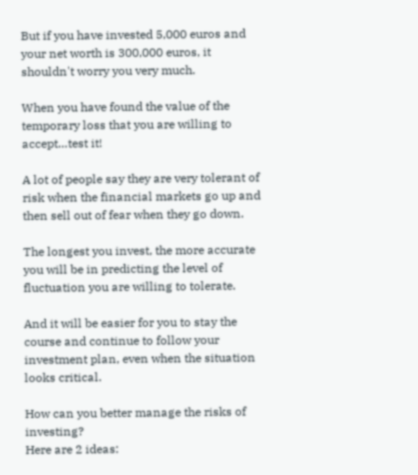But if you have invested 5,000 euros and your net worth is 300,000 euros, it shouldn't worry you very much.

When you have found the value of the temporary loss that you are willing to accept…test it!

A lot of people say they are very tolerant of risk when the financial markets go up and then sell out of fear when they go down.

The longest you invest, the more accurate you will be in predicting the level of fluctuation you are willing to tolerate.

And it will be easier for you to stay the course and continue to follow your investment plan, even when the situation looks critical.

How can you better manage the risks of investing?
Here are 2 ideas: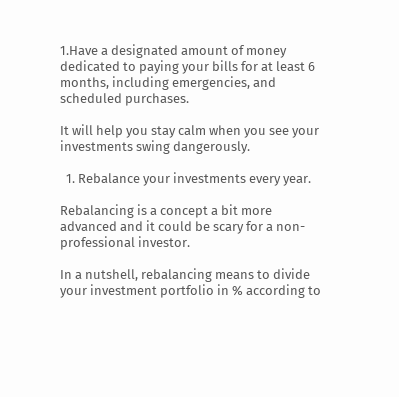1.Have a designated amount of money dedicated to paying your bills for at least 6 months, including emergencies, and scheduled purchases.

It will help you stay calm when you see your investments swing dangerously.

  1. Rebalance your investments every year.

Rebalancing is a concept a bit more advanced and it could be scary for a non-professional investor.

In a nutshell, rebalancing means to divide your investment portfolio in % according to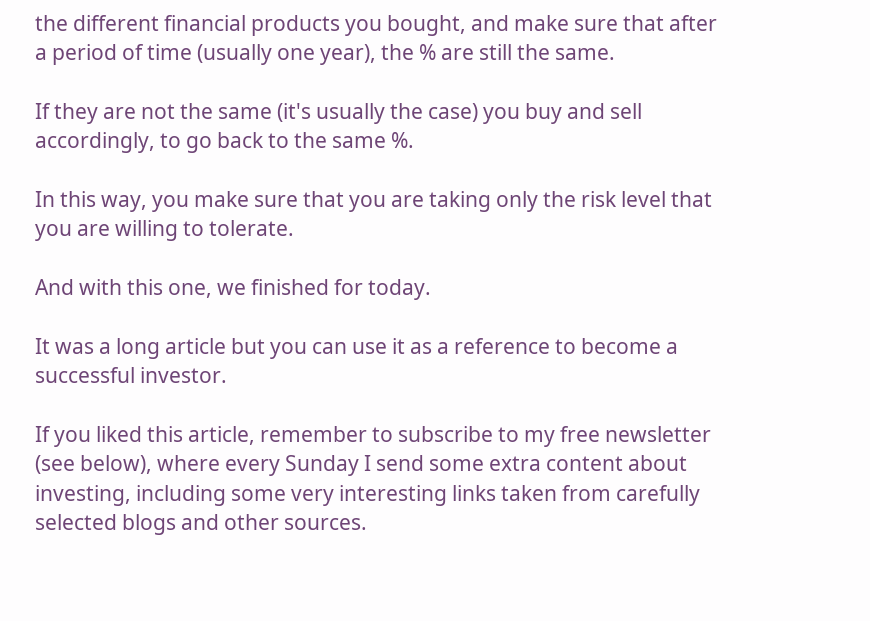the different financial products you bought, and make sure that after a period of time (usually one year), the % are still the same.

If they are not the same (it's usually the case) you buy and sell accordingly, to go back to the same %.

In this way, you make sure that you are taking only the risk level that you are willing to tolerate.

And with this one, we finished for today.

It was a long article but you can use it as a reference to become a successful investor.

If you liked this article, remember to subscribe to my free newsletter (see below), where every Sunday I send some extra content about investing, including some very interesting links taken from carefully selected blogs and other sources.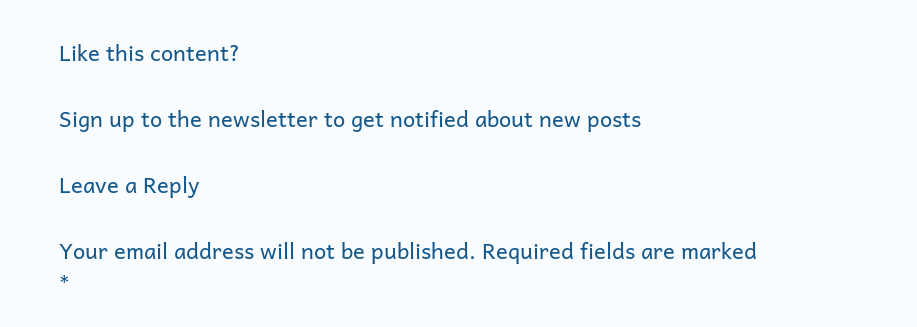Like this content?

Sign up to the newsletter to get notified about new posts

Leave a Reply

Your email address will not be published. Required fields are marked *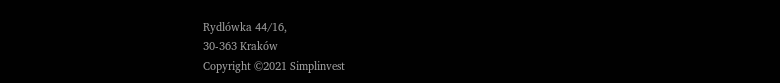Rydlówka 44/16,
30-363 Kraków
Copyright ©2021 Simplinvest